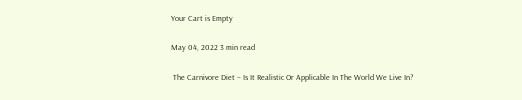Your Cart is Empty

May 04, 2022 3 min read

 The Carnivore Diet – Is It Realistic Or Applicable In The World We Live In?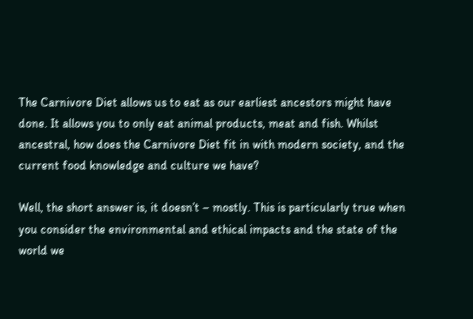The Carnivore Diet allows us to eat as our earliest ancestors might have done. It allows you to only eat animal products, meat and fish. Whilst ancestral, how does the Carnivore Diet fit in with modern society, and the current food knowledge and culture we have?

Well, the short answer is, it doesn’t – mostly. This is particularly true when you consider the environmental and ethical impacts and the state of the world we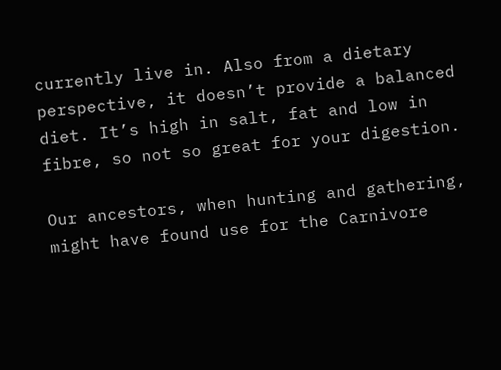currently live in. Also from a dietary perspective, it doesn’t provide a balanced diet. It’s high in salt, fat and low in fibre, so not so great for your digestion.

Our ancestors, when hunting and gathering, might have found use for the Carnivore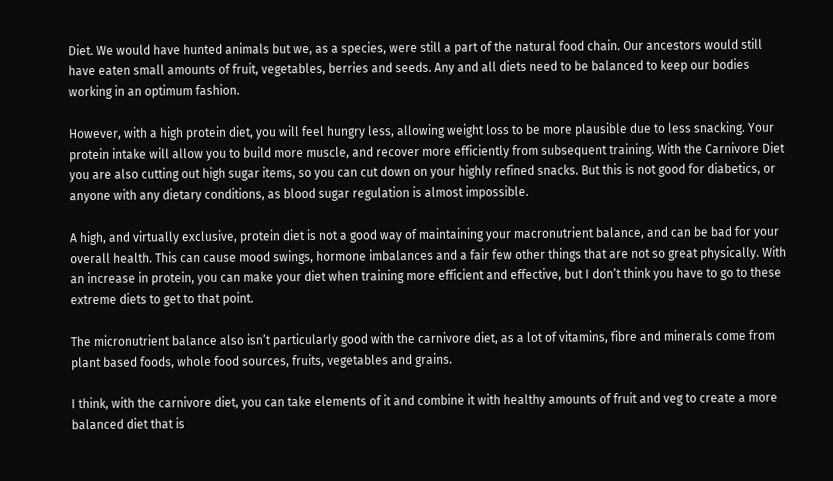Diet. We would have hunted animals but we, as a species, were still a part of the natural food chain. Our ancestors would still have eaten small amounts of fruit, vegetables, berries and seeds. Any and all diets need to be balanced to keep our bodies working in an optimum fashion.

However, with a high protein diet, you will feel hungry less, allowing weight loss to be more plausible due to less snacking. Your protein intake will allow you to build more muscle, and recover more efficiently from subsequent training. With the Carnivore Diet you are also cutting out high sugar items, so you can cut down on your highly refined snacks. But this is not good for diabetics, or anyone with any dietary conditions, as blood sugar regulation is almost impossible.

A high, and virtually exclusive, protein diet is not a good way of maintaining your macronutrient balance, and can be bad for your overall health. This can cause mood swings, hormone imbalances and a fair few other things that are not so great physically. With an increase in protein, you can make your diet when training more efficient and effective, but I don’t think you have to go to these extreme diets to get to that point.

The micronutrient balance also isn’t particularly good with the carnivore diet, as a lot of vitamins, fibre and minerals come from plant based foods, whole food sources, fruits, vegetables and grains.

I think, with the carnivore diet, you can take elements of it and combine it with healthy amounts of fruit and veg to create a more balanced diet that is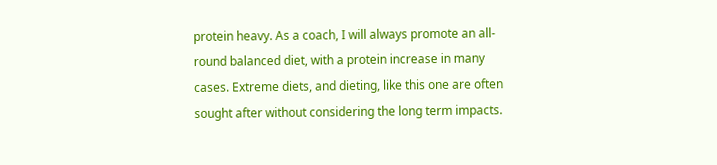protein heavy. As a coach, I will always promote an all-round balanced diet, with a protein increase in many cases. Extreme diets, and dieting, like this one are often sought after without considering the long term impacts.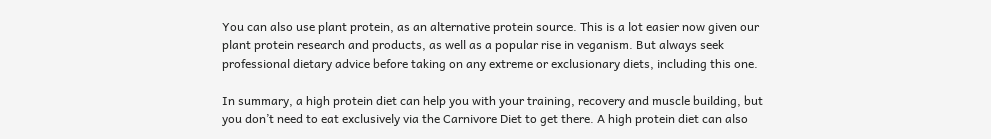You can also use plant protein, as an alternative protein source. This is a lot easier now given our plant protein research and products, as well as a popular rise in veganism. But always seek professional dietary advice before taking on any extreme or exclusionary diets, including this one.

In summary, a high protein diet can help you with your training, recovery and muscle building, but you don’t need to eat exclusively via the Carnivore Diet to get there. A high protein diet can also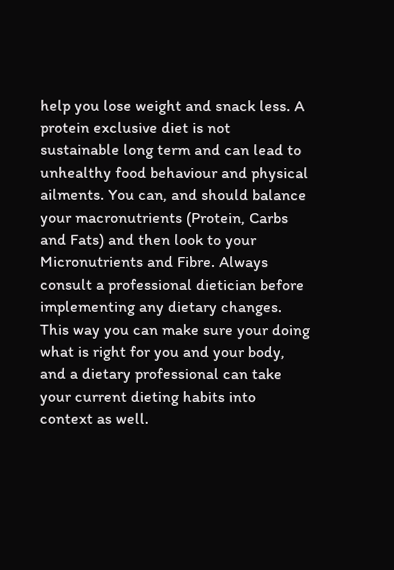help you lose weight and snack less. A protein exclusive diet is not sustainable long term and can lead to unhealthy food behaviour and physical ailments. You can, and should balance your macronutrients (Protein, Carbs and Fats) and then look to your Micronutrients and Fibre. Always consult a professional dietician before implementing any dietary changes. This way you can make sure your doing what is right for you and your body, and a dietary professional can take your current dieting habits into context as well.